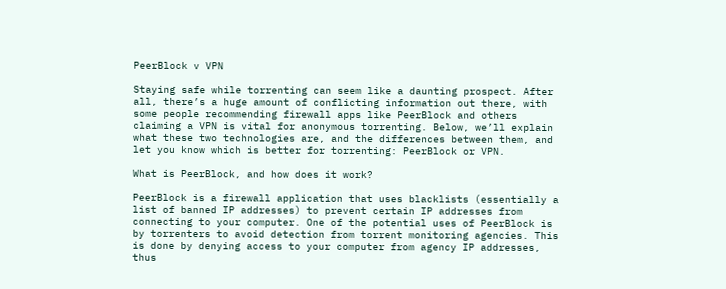PeerBlock v VPN

Staying safe while torrenting can seem like a daunting prospect. After all, there’s a huge amount of conflicting information out there, with some people recommending firewall apps like PeerBlock and others claiming a VPN is vital for anonymous torrenting. Below, we’ll explain what these two technologies are, and the differences between them, and let you know which is better for torrenting: PeerBlock or VPN.

What is PeerBlock, and how does it work?

PeerBlock is a firewall application that uses blacklists (essentially a list of banned IP addresses) to prevent certain IP addresses from connecting to your computer. One of the potential uses of PeerBlock is by torrenters to avoid detection from torrent monitoring agencies. This is done by denying access to your computer from agency IP addresses, thus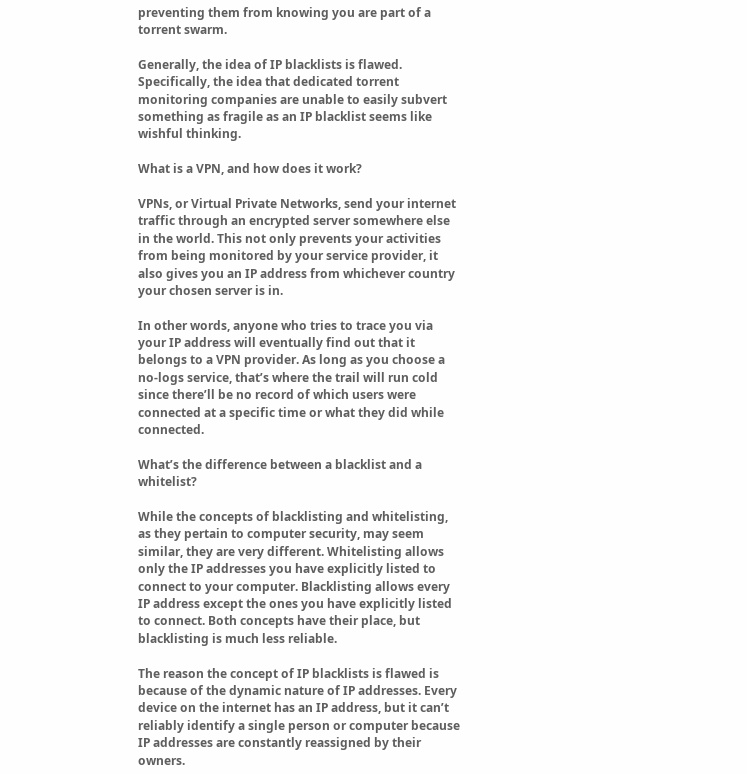preventing them from knowing you are part of a torrent swarm.

Generally, the idea of IP blacklists is flawed. Specifically, the idea that dedicated torrent monitoring companies are unable to easily subvert something as fragile as an IP blacklist seems like wishful thinking.

What is a VPN, and how does it work?

VPNs, or Virtual Private Networks, send your internet traffic through an encrypted server somewhere else in the world. This not only prevents your activities from being monitored by your service provider, it also gives you an IP address from whichever country your chosen server is in.

In other words, anyone who tries to trace you via your IP address will eventually find out that it belongs to a VPN provider. As long as you choose a no-logs service, that’s where the trail will run cold since there’ll be no record of which users were connected at a specific time or what they did while connected.

What’s the difference between a blacklist and a whitelist?

While the concepts of blacklisting and whitelisting, as they pertain to computer security, may seem similar, they are very different. Whitelisting allows only the IP addresses you have explicitly listed to connect to your computer. Blacklisting allows every IP address except the ones you have explicitly listed to connect. Both concepts have their place, but blacklisting is much less reliable.

The reason the concept of IP blacklists is flawed is because of the dynamic nature of IP addresses. Every device on the internet has an IP address, but it can’t reliably identify a single person or computer because IP addresses are constantly reassigned by their owners.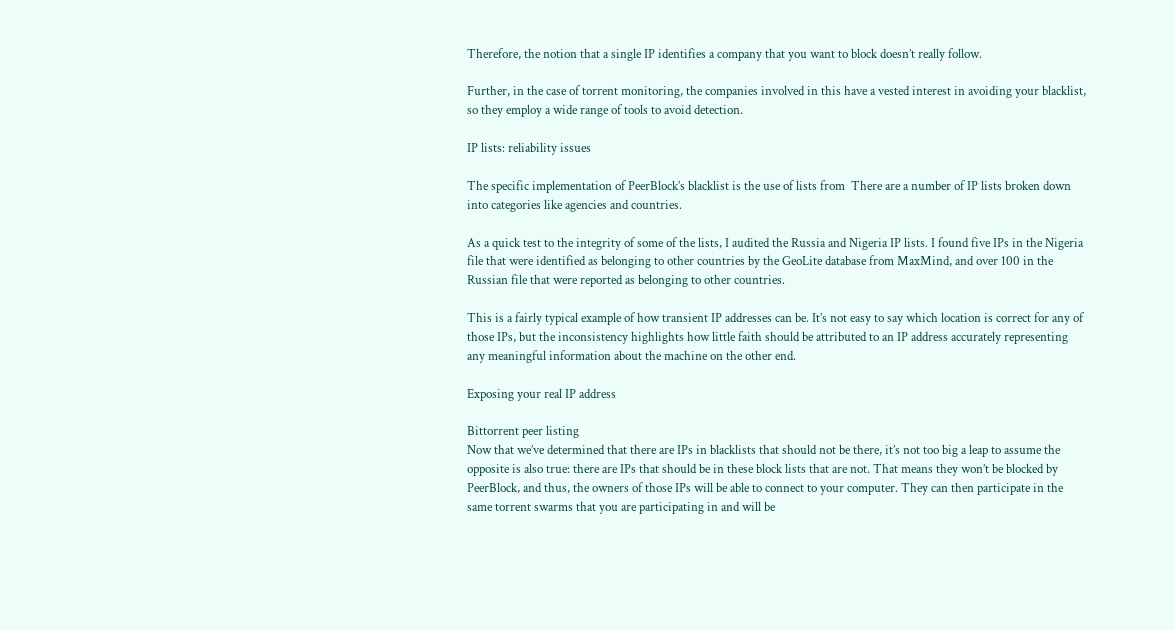Therefore, the notion that a single IP identifies a company that you want to block doesn’t really follow.

Further, in the case of torrent monitoring, the companies involved in this have a vested interest in avoiding your blacklist, so they employ a wide range of tools to avoid detection.

IP lists: reliability issues

The specific implementation of PeerBlock’s blacklist is the use of lists from  There are a number of IP lists broken down into categories like agencies and countries.

As a quick test to the integrity of some of the lists, I audited the Russia and Nigeria IP lists. I found five IPs in the Nigeria file that were identified as belonging to other countries by the GeoLite database from MaxMind, and over 100 in the Russian file that were reported as belonging to other countries.

This is a fairly typical example of how transient IP addresses can be. It’s not easy to say which location is correct for any of those IPs, but the inconsistency highlights how little faith should be attributed to an IP address accurately representing any meaningful information about the machine on the other end.

Exposing your real IP address

Bittorrent peer listing
Now that we’ve determined that there are IPs in blacklists that should not be there, it’s not too big a leap to assume the opposite is also true: there are IPs that should be in these block lists that are not. That means they won’t be blocked by PeerBlock, and thus, the owners of those IPs will be able to connect to your computer. They can then participate in the same torrent swarms that you are participating in and will be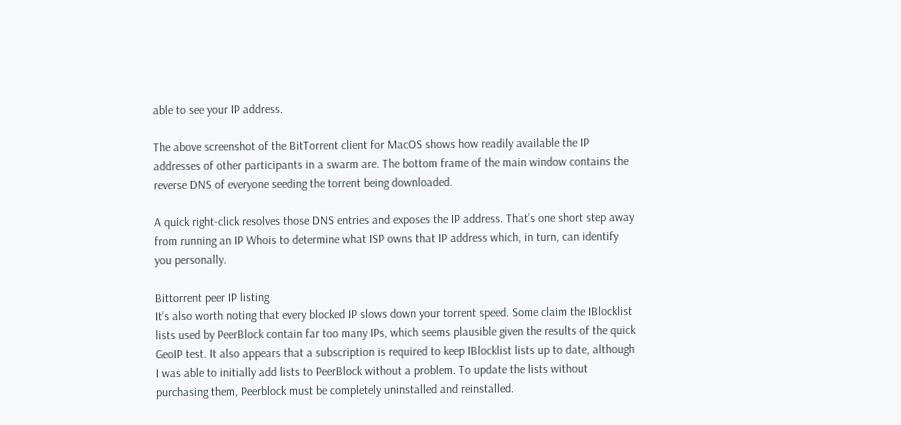able to see your IP address.

The above screenshot of the BitTorrent client for MacOS shows how readily available the IP addresses of other participants in a swarm are. The bottom frame of the main window contains the reverse DNS of everyone seeding the torrent being downloaded.

A quick right-click resolves those DNS entries and exposes the IP address. That’s one short step away from running an IP Whois to determine what ISP owns that IP address which, in turn, can identify you personally.

Bittorrent peer IP listing
It’s also worth noting that every blocked IP slows down your torrent speed. Some claim the IBlocklist lists used by PeerBlock contain far too many IPs, which seems plausible given the results of the quick GeoIP test. It also appears that a subscription is required to keep IBlocklist lists up to date, although I was able to initially add lists to PeerBlock without a problem. To update the lists without purchasing them, Peerblock must be completely uninstalled and reinstalled.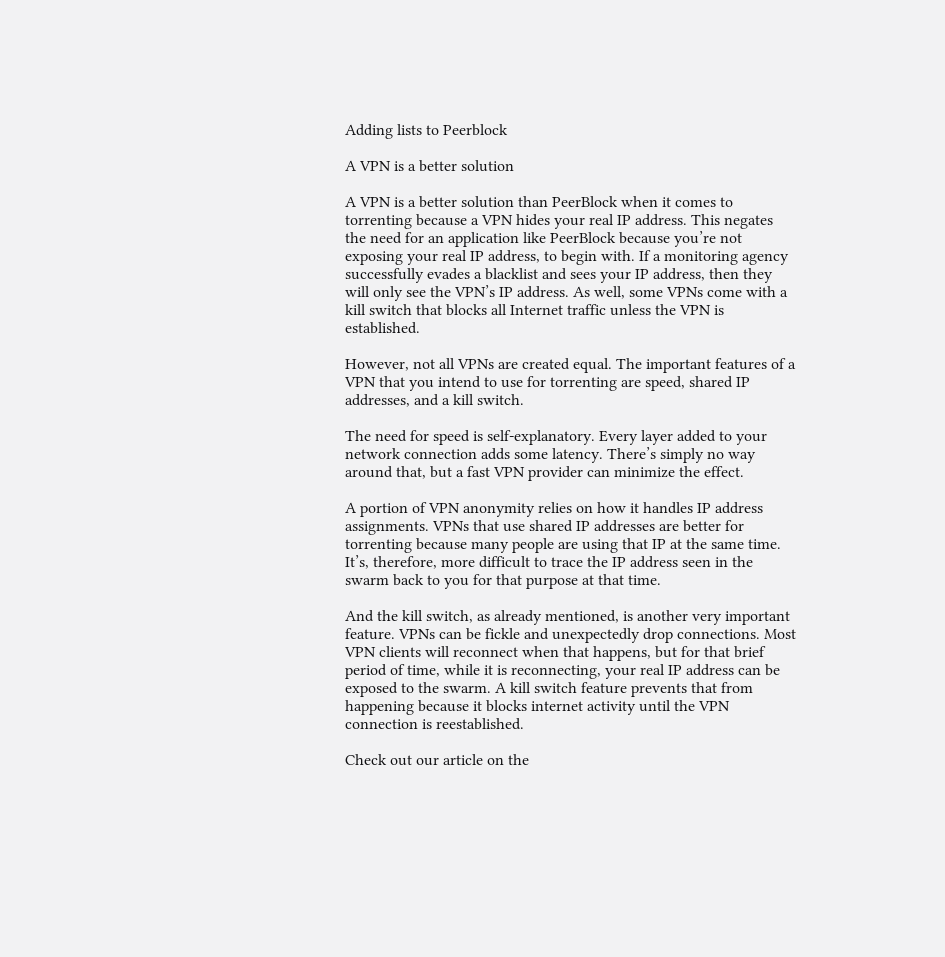Adding lists to Peerblock

A VPN is a better solution

A VPN is a better solution than PeerBlock when it comes to torrenting because a VPN hides your real IP address. This negates the need for an application like PeerBlock because you’re not exposing your real IP address, to begin with. If a monitoring agency successfully evades a blacklist and sees your IP address, then they will only see the VPN’s IP address. As well, some VPNs come with a kill switch that blocks all Internet traffic unless the VPN is established.

However, not all VPNs are created equal. The important features of a VPN that you intend to use for torrenting are speed, shared IP addresses, and a kill switch.

The need for speed is self-explanatory. Every layer added to your network connection adds some latency. There’s simply no way around that, but a fast VPN provider can minimize the effect.

A portion of VPN anonymity relies on how it handles IP address assignments. VPNs that use shared IP addresses are better for torrenting because many people are using that IP at the same time. It’s, therefore, more difficult to trace the IP address seen in the swarm back to you for that purpose at that time.

And the kill switch, as already mentioned, is another very important feature. VPNs can be fickle and unexpectedly drop connections. Most VPN clients will reconnect when that happens, but for that brief period of time, while it is reconnecting, your real IP address can be exposed to the swarm. A kill switch feature prevents that from happening because it blocks internet activity until the VPN connection is reestablished.

Check out our article on the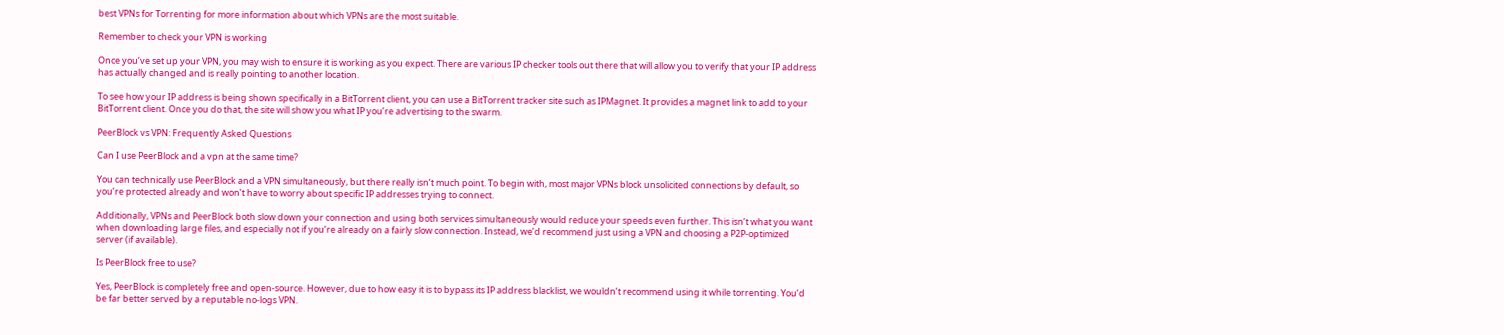best VPNs for Torrenting for more information about which VPNs are the most suitable.

Remember to check your VPN is working

Once you’ve set up your VPN, you may wish to ensure it is working as you expect. There are various IP checker tools out there that will allow you to verify that your IP address has actually changed and is really pointing to another location.

To see how your IP address is being shown specifically in a BitTorrent client, you can use a BitTorrent tracker site such as IPMagnet. It provides a magnet link to add to your BitTorrent client. Once you do that, the site will show you what IP you’re advertising to the swarm.

PeerBlock vs VPN: Frequently Asked Questions

Can I use PeerBlock and a vpn at the same time?

You can technically use PeerBlock and a VPN simultaneously, but there really isn’t much point. To begin with, most major VPNs block unsolicited connections by default, so you’re protected already and won’t have to worry about specific IP addresses trying to connect.

Additionally, VPNs and PeerBlock both slow down your connection and using both services simultaneously would reduce your speeds even further. This isn’t what you want when downloading large files, and especially not if you’re already on a fairly slow connection. Instead, we’d recommend just using a VPN and choosing a P2P-optimized server (if available).

Is PeerBlock free to use?

Yes, PeerBlock is completely free and open-source. However, due to how easy it is to bypass its IP address blacklist, we wouldn’t recommend using it while torrenting. You’d be far better served by a reputable no-logs VPN.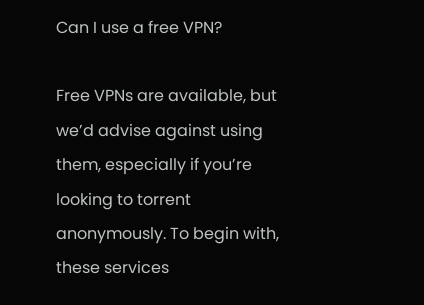Can I use a free VPN?

Free VPNs are available, but we’d advise against using them, especially if you’re looking to torrent anonymously. To begin with, these services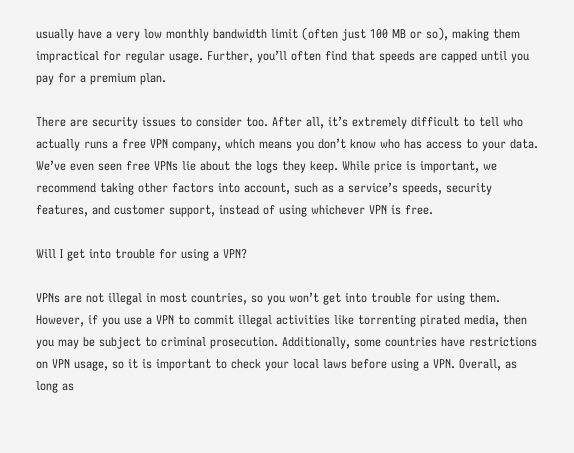usually have a very low monthly bandwidth limit (often just 100 MB or so), making them impractical for regular usage. Further, you’ll often find that speeds are capped until you pay for a premium plan.

There are security issues to consider too. After all, it’s extremely difficult to tell who actually runs a free VPN company, which means you don’t know who has access to your data. We’ve even seen free VPNs lie about the logs they keep. While price is important, we recommend taking other factors into account, such as a service’s speeds, security features, and customer support, instead of using whichever VPN is free.

Will I get into trouble for using a VPN?

VPNs are not illegal in most countries, so you won’t get into trouble for using them. However, if you use a VPN to commit illegal activities like torrenting pirated media, then you may be subject to criminal prosecution. Additionally, some countries have restrictions on VPN usage, so it is important to check your local laws before using a VPN. Overall, as long as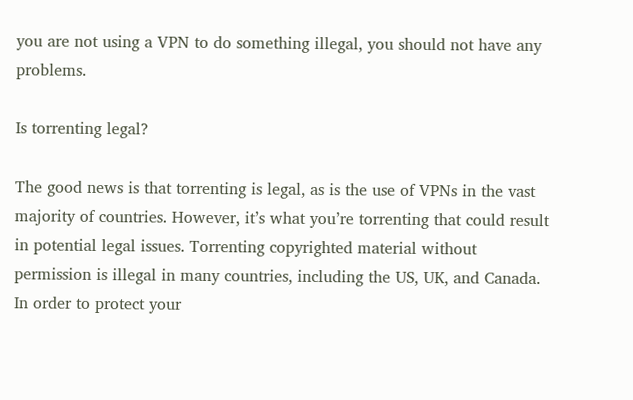you are not using a VPN to do something illegal, you should not have any problems.

Is torrenting legal?

The good news is that torrenting is legal, as is the use of VPNs in the vast majority of countries. However, it’s what you’re torrenting that could result in potential legal issues. Torrenting copyrighted material without permission is illegal in many countries, including the US, UK, and Canada. In order to protect your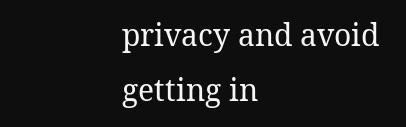privacy and avoid getting in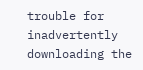trouble for inadvertently downloading the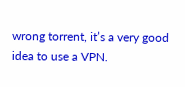wrong torrent, it’s a very good idea to use a VPN.